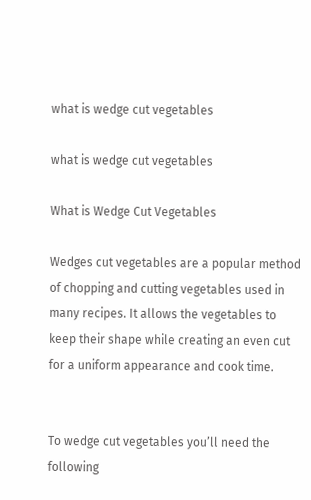what is wedge cut vegetables

what is wedge cut vegetables

What is Wedge Cut Vegetables

Wedges cut vegetables are a popular method of chopping and cutting vegetables used in many recipes. It allows the vegetables to keep their shape while creating an even cut for a uniform appearance and cook time.


To wedge cut vegetables you’ll need the following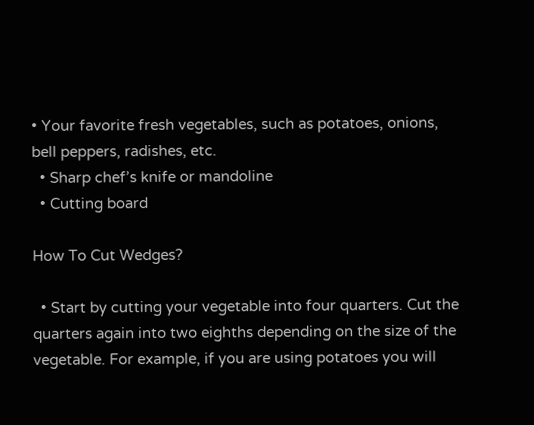• Your favorite fresh vegetables, such as potatoes, onions, bell peppers, radishes, etc.
  • Sharp chef’s knife or mandoline
  • Cutting board

How To Cut Wedges?

  • Start by cutting your vegetable into four quarters. Cut the quarters again into two eighths depending on the size of the vegetable. For example, if you are using potatoes you will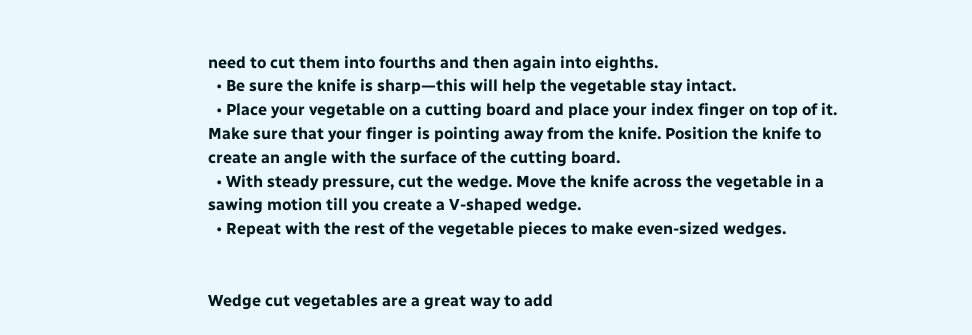need to cut them into fourths and then again into eighths.
  • Be sure the knife is sharp—this will help the vegetable stay intact.
  • Place your vegetable on a cutting board and place your index finger on top of it. Make sure that your finger is pointing away from the knife. Position the knife to create an angle with the surface of the cutting board.
  • With steady pressure, cut the wedge. Move the knife across the vegetable in a sawing motion till you create a V-shaped wedge.
  • Repeat with the rest of the vegetable pieces to make even-sized wedges.


Wedge cut vegetables are a great way to add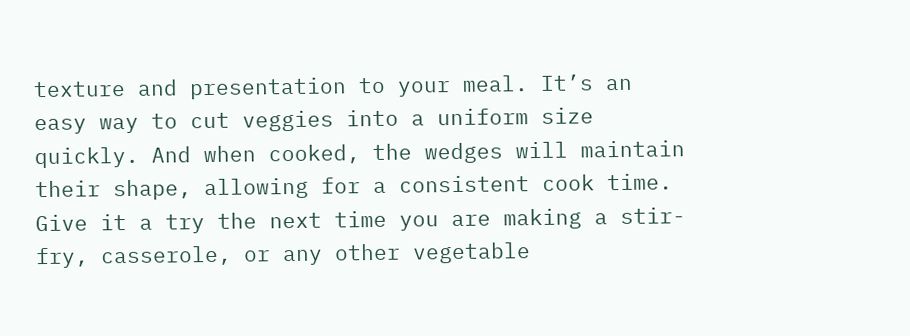texture and presentation to your meal. It’s an easy way to cut veggies into a uniform size quickly. And when cooked, the wedges will maintain their shape, allowing for a consistent cook time. Give it a try the next time you are making a stir-fry, casserole, or any other vegetable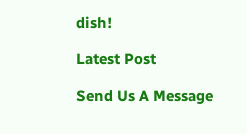dish!

Latest Post

Send Us A Message